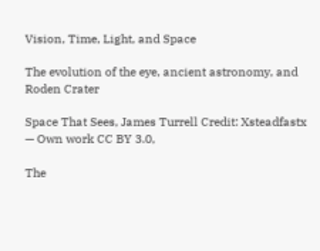Vision, Time, Light, and Space

The evolution of the eye, ancient astronomy, and Roden Crater

Space That Sees, James Turrell Credit: Xsteadfastx — Own work CC BY 3.0,

The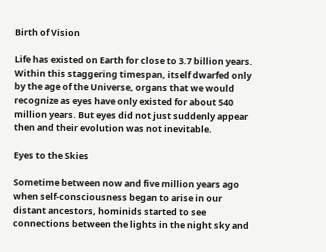Birth of Vision

Life has existed on Earth for close to 3.7 billion years. Within this staggering timespan, itself dwarfed only by the age of the Universe, organs that we would recognize as eyes have only existed for about 540 million years. But eyes did not just suddenly appear then and their evolution was not inevitable.

Eyes to the Skies

Sometime between now and five million years ago when self-consciousness began to arise in our distant ancestors, hominids started to see connections between the lights in the night sky and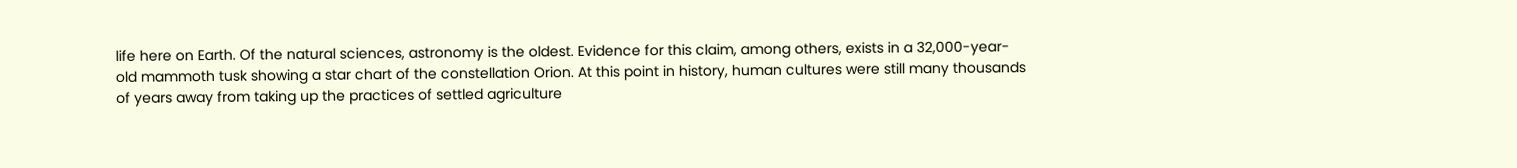life here on Earth. Of the natural sciences, astronomy is the oldest. Evidence for this claim, among others, exists in a 32,000-year-old mammoth tusk showing a star chart of the constellation Orion. At this point in history, human cultures were still many thousands of years away from taking up the practices of settled agriculture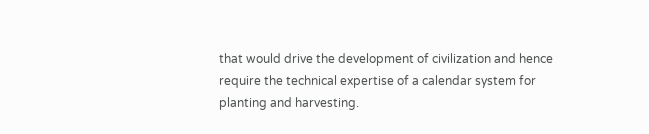that would drive the development of civilization and hence require the technical expertise of a calendar system for planting and harvesting.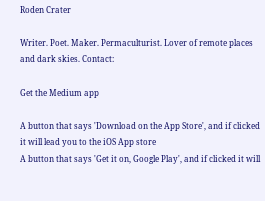Roden Crater

Writer. Poet. Maker. Permaculturist. Lover of remote places and dark skies. Contact:

Get the Medium app

A button that says 'Download on the App Store', and if clicked it will lead you to the iOS App store
A button that says 'Get it on, Google Play', and if clicked it will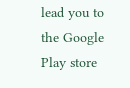lead you to the Google Play store